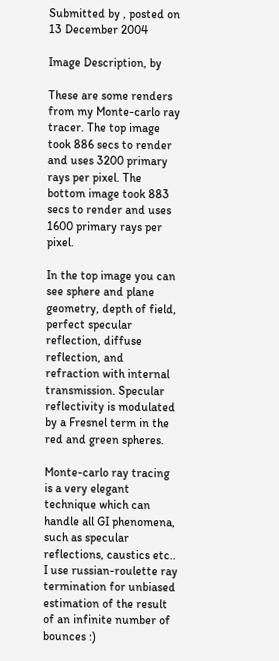Submitted by , posted on 13 December 2004

Image Description, by

These are some renders from my Monte-carlo ray tracer. The top image took 886 secs to render and uses 3200 primary rays per pixel. The bottom image took 883 secs to render and uses 1600 primary rays per pixel.

In the top image you can see sphere and plane geometry, depth of field, perfect specular reflection, diffuse reflection, and refraction with internal transmission. Specular reflectivity is modulated by a Fresnel term in the red and green spheres.

Monte-carlo ray tracing is a very elegant technique which can handle all GI phenomena, such as specular reflections, caustics etc.. I use russian-roulette ray termination for unbiased estimation of the result of an infinite number of bounces :)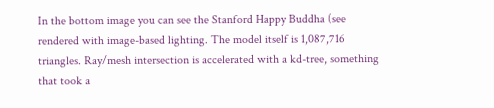In the bottom image you can see the Stanford Happy Buddha (see rendered with image-based lighting. The model itself is 1,087,716 triangles. Ray/mesh intersection is accelerated with a kd-tree, something that took a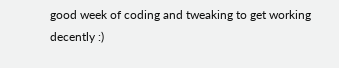good week of coding and tweaking to get working decently :)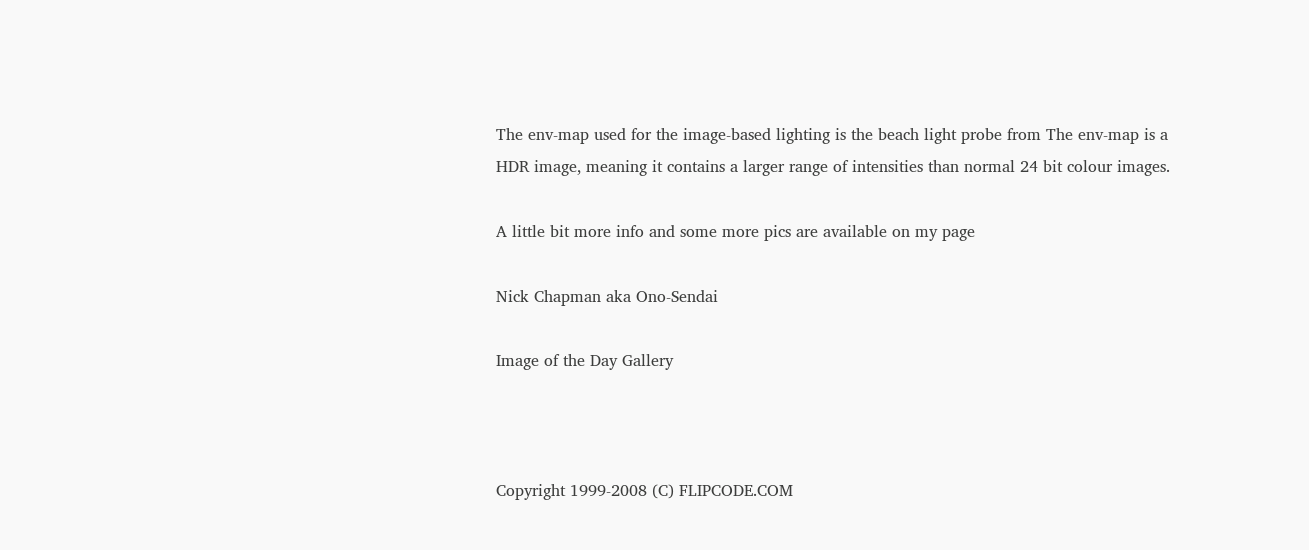The env-map used for the image-based lighting is the beach light probe from The env-map is a HDR image, meaning it contains a larger range of intensities than normal 24 bit colour images.

A little bit more info and some more pics are available on my page

Nick Chapman aka Ono-Sendai

Image of the Day Gallery



Copyright 1999-2008 (C) FLIPCODE.COM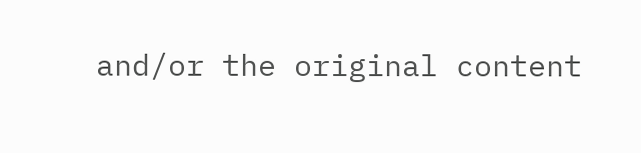and/or the original content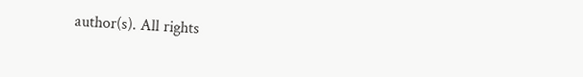author(s). All rights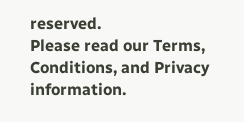reserved.
Please read our Terms, Conditions, and Privacy information.